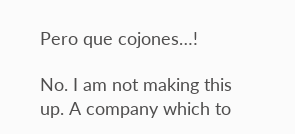Pero que cojones…!

No. I am not making this up. A company which to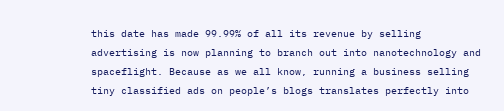this date has made 99.99% of all its revenue by selling advertising is now planning to branch out into nanotechnology and spaceflight. Because as we all know, running a business selling tiny classified ads on people’s blogs translates perfectly into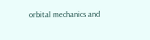orbital mechanics and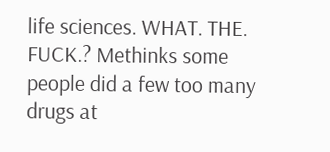life sciences. WHAT. THE. FUCK.? Methinks some people did a few too many drugs at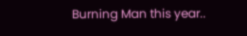Burning Man this year..